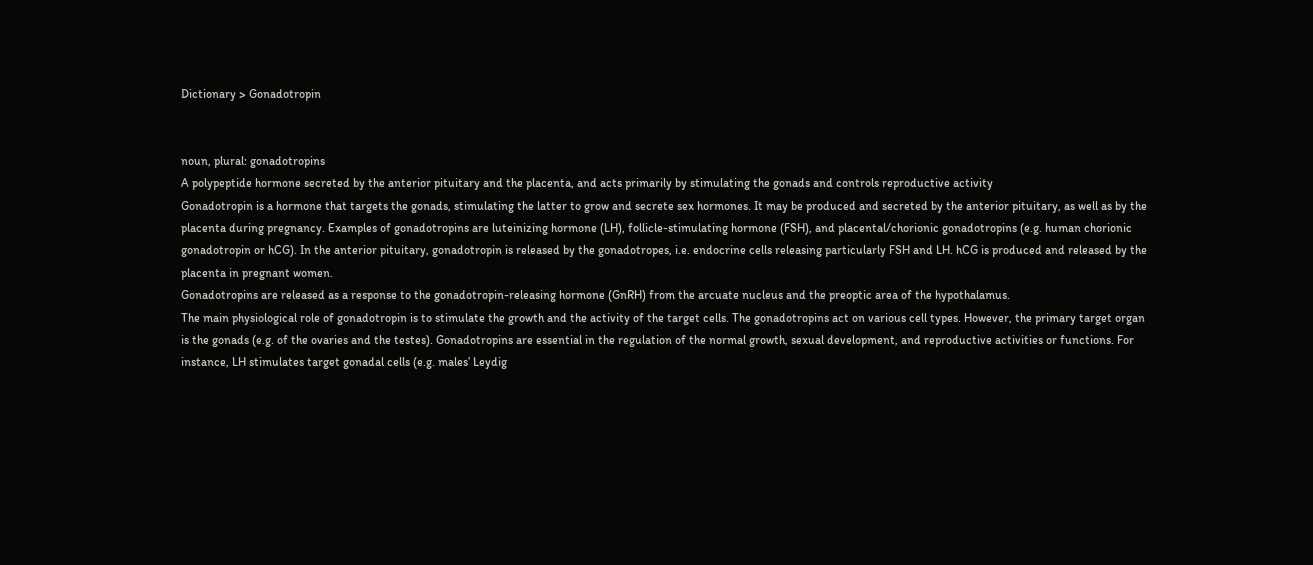Dictionary > Gonadotropin


noun, plural: gonadotropins
A polypeptide hormone secreted by the anterior pituitary and the placenta, and acts primarily by stimulating the gonads and controls reproductive activity
Gonadotropin is a hormone that targets the gonads, stimulating the latter to grow and secrete sex hormones. It may be produced and secreted by the anterior pituitary, as well as by the placenta during pregnancy. Examples of gonadotropins are luteinizing hormone (LH), follicle-stimulating hormone (FSH), and placental/chorionic gonadotropins (e.g. human chorionic gonadotropin or hCG). In the anterior pituitary, gonadotropin is released by the gonadotropes, i.e. endocrine cells releasing particularly FSH and LH. hCG is produced and released by the placenta in pregnant women.
Gonadotropins are released as a response to the gonadotropin-releasing hormone (GnRH) from the arcuate nucleus and the preoptic area of the hypothalamus.
The main physiological role of gonadotropin is to stimulate the growth and the activity of the target cells. The gonadotropins act on various cell types. However, the primary target organ is the gonads (e.g. of the ovaries and the testes). Gonadotropins are essential in the regulation of the normal growth, sexual development, and reproductive activities or functions. For instance, LH stimulates target gonadal cells (e.g. males’ Leydig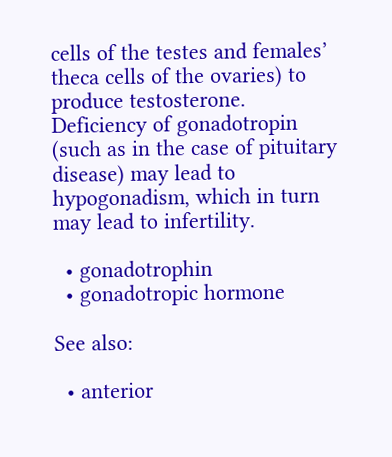cells of the testes and females’ theca cells of the ovaries) to produce testosterone.
Deficiency of gonadotropin (such as in the case of pituitary disease) may lead to hypogonadism, which in turn may lead to infertility.

  • gonadotrophin
  • gonadotropic hormone

See also:

  • anterior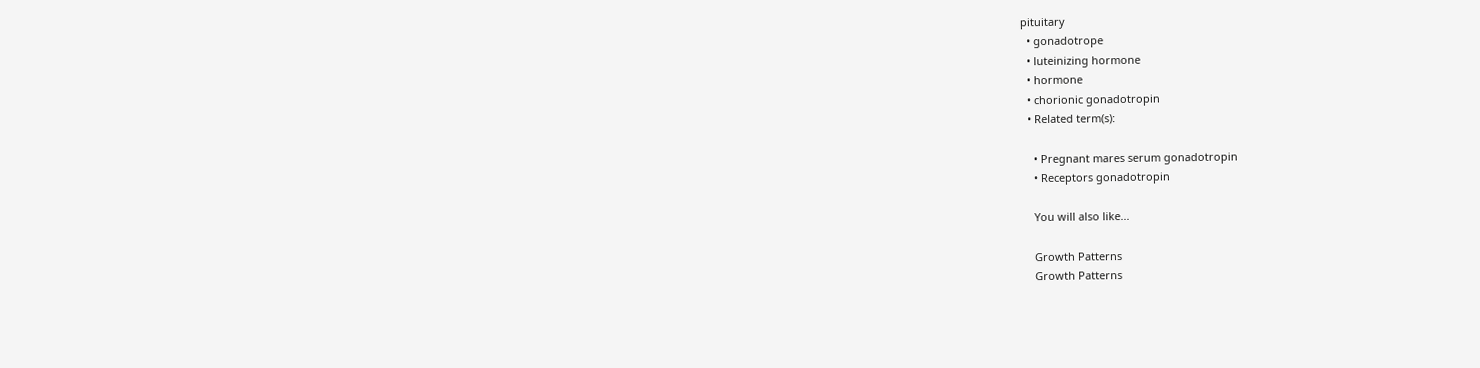pituitary
  • gonadotrope
  • luteinizing hormone
  • hormone
  • chorionic gonadotropin
  • Related term(s):

    • Pregnant mares serum gonadotropin
    • Receptors gonadotropin

    You will also like...

    Growth Patterns
    Growth Patterns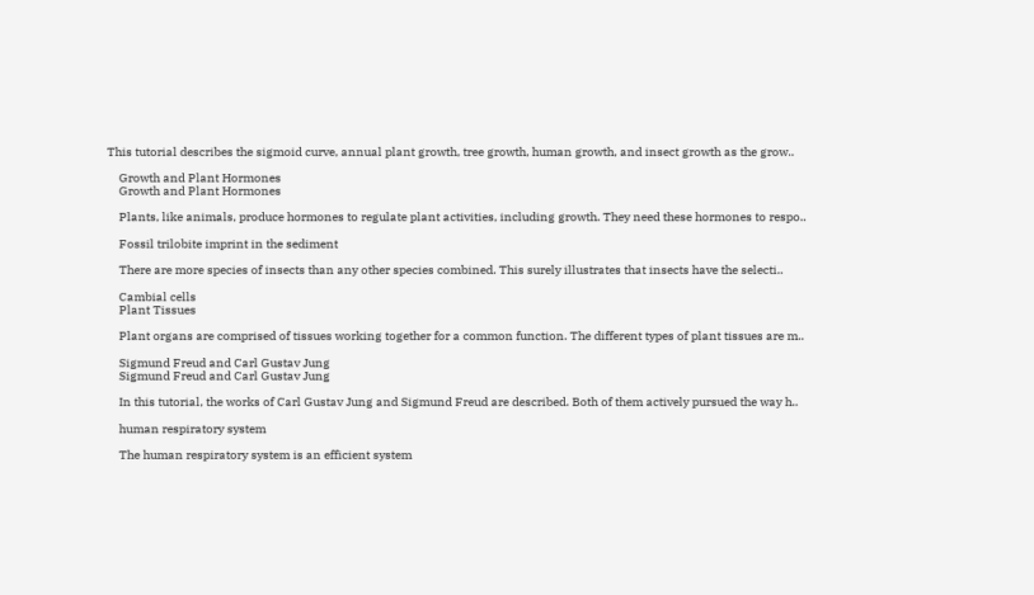This tutorial describes the sigmoid curve, annual plant growth, tree growth, human growth, and insect growth as the grow..

    Growth and Plant Hormones
    Growth and Plant Hormones

    Plants, like animals, produce hormones to regulate plant activities, including growth. They need these hormones to respo..

    Fossil trilobite imprint in the sediment

    There are more species of insects than any other species combined. This surely illustrates that insects have the selecti..

    Cambial cells
    Plant Tissues

    Plant organs are comprised of tissues working together for a common function. The different types of plant tissues are m..

    Sigmund Freud and Carl Gustav Jung
    Sigmund Freud and Carl Gustav Jung

    In this tutorial, the works of Carl Gustav Jung and Sigmund Freud are described. Both of them actively pursued the way h..

    human respiratory system

    The human respiratory system is an efficient system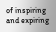of inspiring and expiring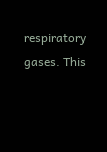respiratory gases. This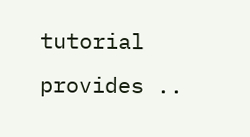tutorial provides ..